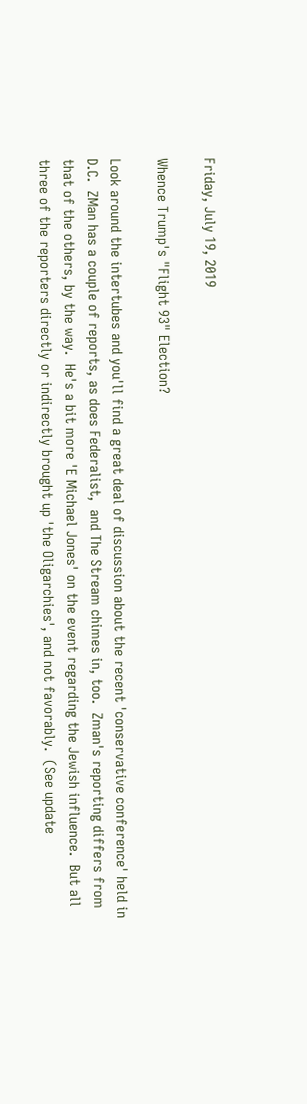Friday, July 19, 2019

Whence Trump's "Flight 93" Election?

Look around the intertubes and you'll find a great deal of discussion about the recent 'conservative conference' held in D.C.  ZMan has a couple of reports, as does Federalist,  and The Stream chimes in, too.  Zman's reporting differs from that of the others, by the way.  He's a bit more 'E Michael Jones' on the event regarding the Jewish influence.  But all three of the reporters directly or indirectly brought up 'the Oligarchies', and not favorably.  (See update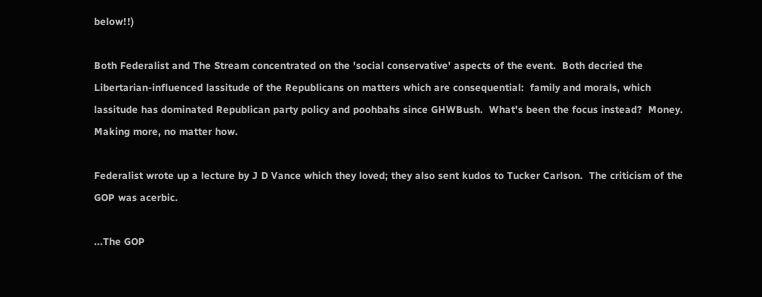below!!)

Both Federalist and The Stream concentrated on the 'social conservative' aspects of the event.  Both decried the Libertarian-influenced lassitude of the Republicans on matters which are consequential:  family and morals, which lassitude has dominated Republican party policy and poohbahs since GHWBush.  What's been the focus instead?  Money.  Making more, no matter how.

Federalist wrote up a lecture by J D Vance which they loved; they also sent kudos to Tucker Carlson.  The criticism of the GOP was acerbic.

...The GOP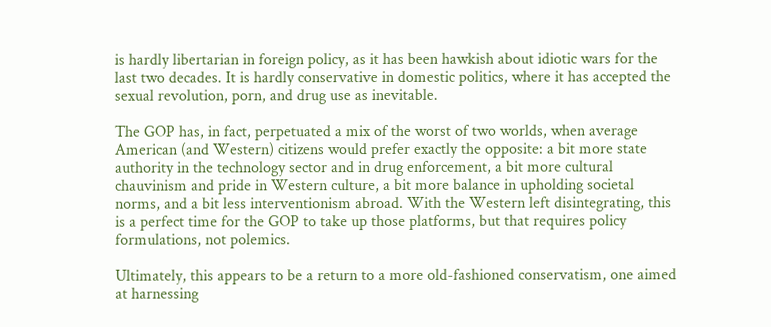is hardly libertarian in foreign policy, as it has been hawkish about idiotic wars for the last two decades. It is hardly conservative in domestic politics, where it has accepted the sexual revolution, porn, and drug use as inevitable.

The GOP has, in fact, perpetuated a mix of the worst of two worlds, when average American (and Western) citizens would prefer exactly the opposite: a bit more state authority in the technology sector and in drug enforcement, a bit more cultural chauvinism and pride in Western culture, a bit more balance in upholding societal norms, and a bit less interventionism abroad. With the Western left disintegrating, this is a perfect time for the GOP to take up those platforms, but that requires policy formulations, not polemics.

Ultimately, this appears to be a return to a more old-fashioned conservatism, one aimed at harnessing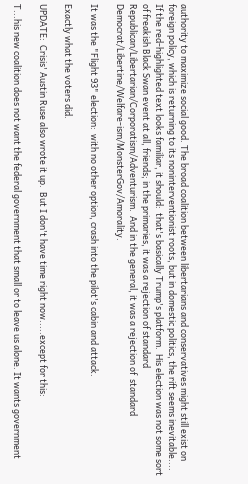authority to maximize social good. The broad coalition between libertarians and conservatives might still exist on foreign policy, which is returning to its noninterventionist roots, but in domestic politics, the rift seems inevitable....
If the red-highlighted text looks familiar, it should:  that's basically Trump's platform.  His election was not some sort of freakish Black Swan event at all, friends; in the primaries, it was a rejection of standard Republican/Libertarian/Corporatism/Adventurism.  And in the general, it was a rejection of  standard Democrat/Libertine/Welfare-ism/MonsterGov/Amorality.

It was the "Flight 93" election:  with no other option, crash into the pilot's cabin and attack.

Exactly what the voters did.

UPDATE:  Crisis' Austin Ruse also wrote it up.  But I don't have time right now.....except for this:

T...his new coalition does not want the federal government that small or to leave us alone. It wants government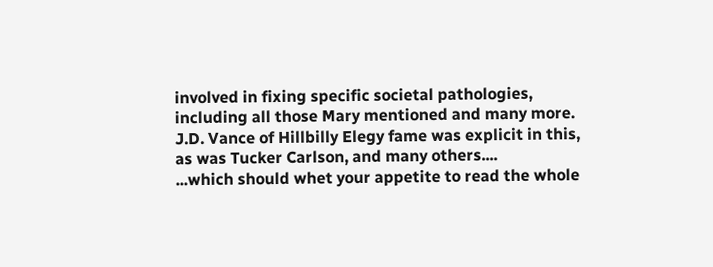involved in fixing specific societal pathologies, including all those Mary mentioned and many more. J.D. Vance of Hillbilly Elegy fame was explicit in this, as was Tucker Carlson, and many others....
...which should whet your appetite to read the whole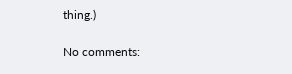thing.)

No comments: